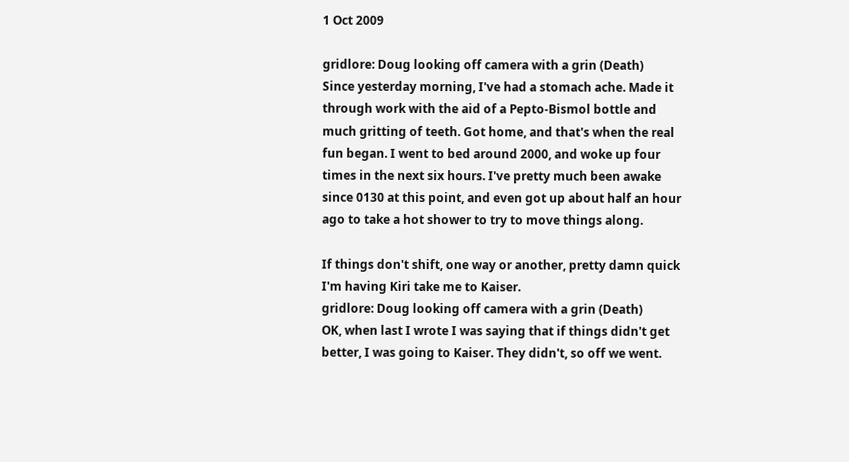1 Oct 2009

gridlore: Doug looking off camera with a grin (Death)
Since yesterday morning, I've had a stomach ache. Made it through work with the aid of a Pepto-Bismol bottle and much gritting of teeth. Got home, and that's when the real fun began. I went to bed around 2000, and woke up four times in the next six hours. I've pretty much been awake since 0130 at this point, and even got up about half an hour ago to take a hot shower to try to move things along.

If things don't shift, one way or another, pretty damn quick I'm having Kiri take me to Kaiser.
gridlore: Doug looking off camera with a grin (Death)
OK, when last I wrote I was saying that if things didn't get better, I was going to Kaiser. They didn't, so off we went.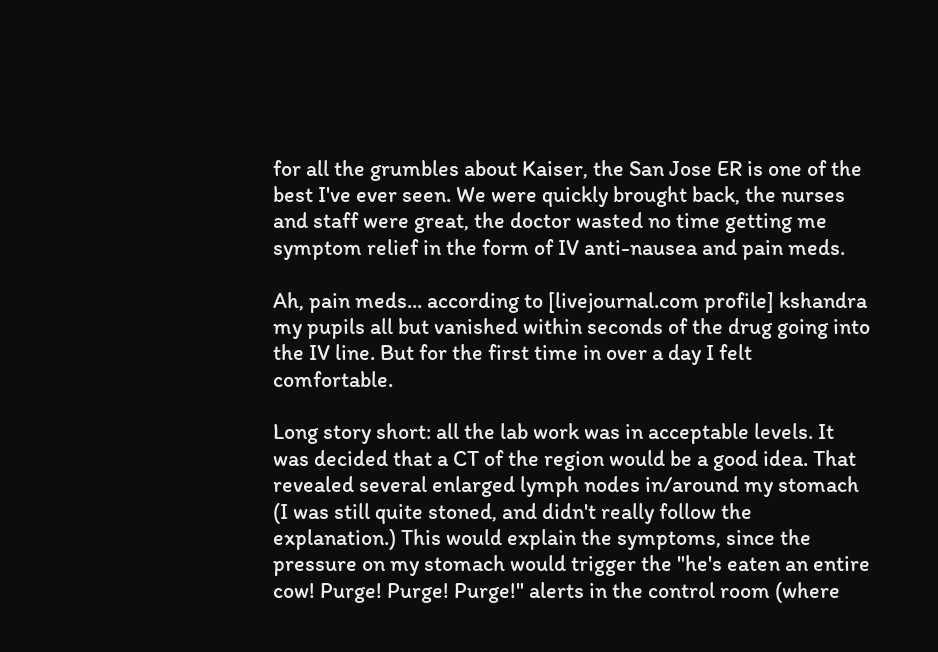for all the grumbles about Kaiser, the San Jose ER is one of the best I've ever seen. We were quickly brought back, the nurses and staff were great, the doctor wasted no time getting me symptom relief in the form of IV anti-nausea and pain meds.

Ah, pain meds... according to [livejournal.com profile] kshandra my pupils all but vanished within seconds of the drug going into the IV line. But for the first time in over a day I felt comfortable.

Long story short: all the lab work was in acceptable levels. It was decided that a CT of the region would be a good idea. That revealed several enlarged lymph nodes in/around my stomach (I was still quite stoned, and didn't really follow the explanation.) This would explain the symptoms, since the pressure on my stomach would trigger the "he's eaten an entire cow! Purge! Purge! Purge!" alerts in the control room (where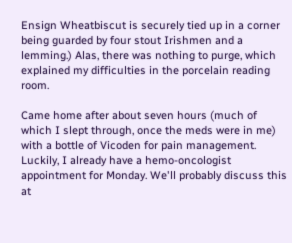Ensign Wheatbiscut is securely tied up in a corner being guarded by four stout Irishmen and a lemming.) Alas, there was nothing to purge, which explained my difficulties in the porcelain reading room.

Came home after about seven hours (much of which I slept through, once the meds were in me) with a bottle of Vicoden for pain management. Luckily, I already have a hemo-oncologist appointment for Monday. We'll probably discuss this at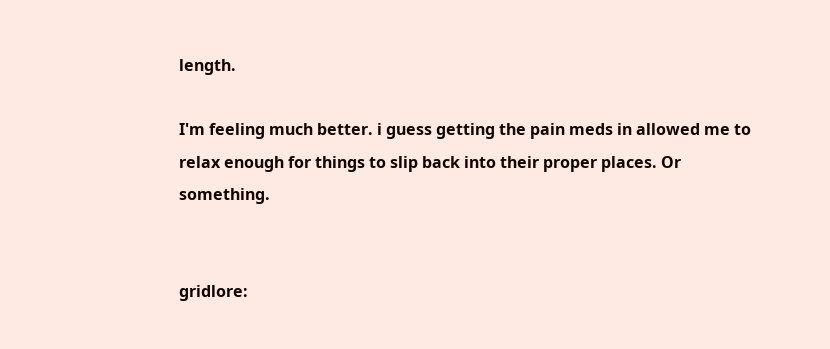length.

I'm feeling much better. i guess getting the pain meds in allowed me to relax enough for things to slip back into their proper places. Or something.


gridlore: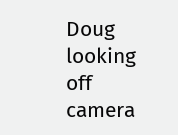Doug looking off camera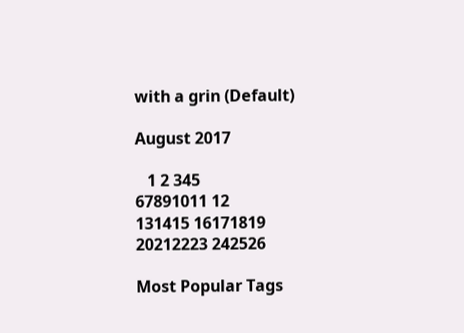with a grin (Default)

August 2017

   1 2 345
67891011 12
131415 16171819
20212223 242526

Most Popular Tags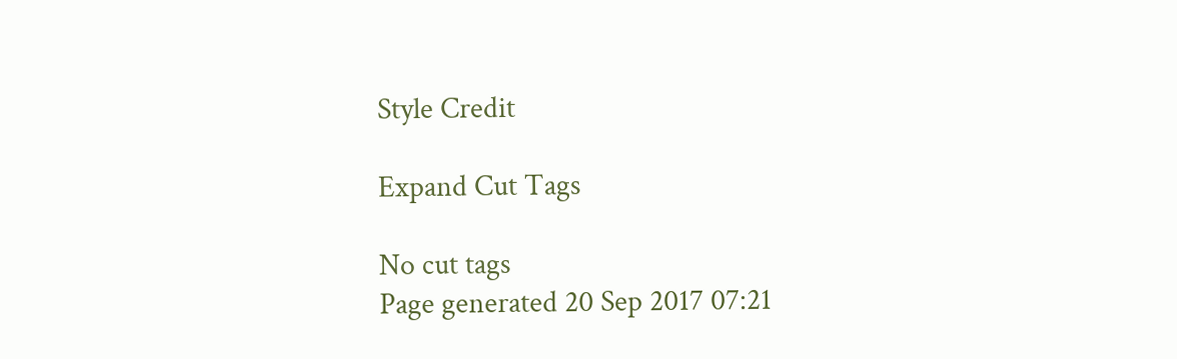Style Credit

Expand Cut Tags

No cut tags
Page generated 20 Sep 2017 07:21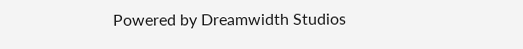Powered by Dreamwidth Studios